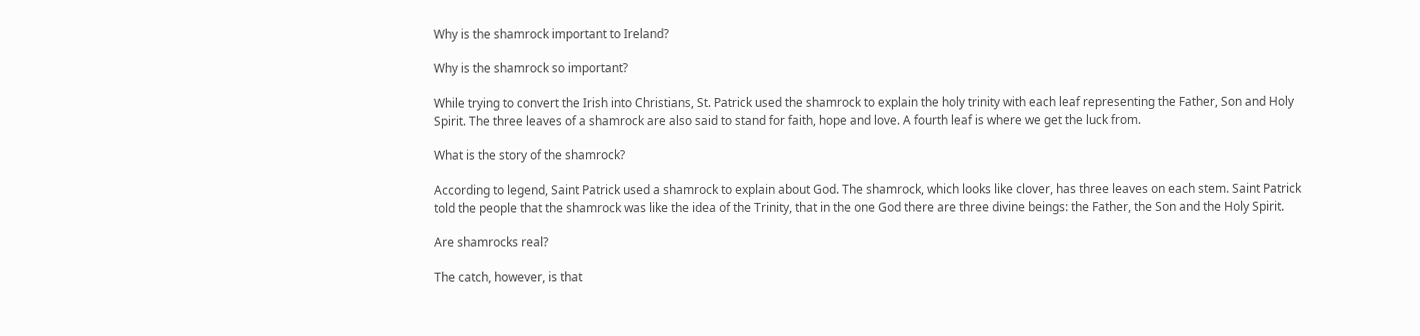Why is the shamrock important to Ireland?

Why is the shamrock so important?

While trying to convert the Irish into Christians, St. Patrick used the shamrock to explain the holy trinity with each leaf representing the Father, Son and Holy Spirit. The three leaves of a shamrock are also said to stand for faith, hope and love. A fourth leaf is where we get the luck from.

What is the story of the shamrock?

According to legend, Saint Patrick used a shamrock to explain about God. The shamrock, which looks like clover, has three leaves on each stem. Saint Patrick told the people that the shamrock was like the idea of the Trinity, that in the one God there are three divine beings: the Father, the Son and the Holy Spirit.

Are shamrocks real?

The catch, however, is that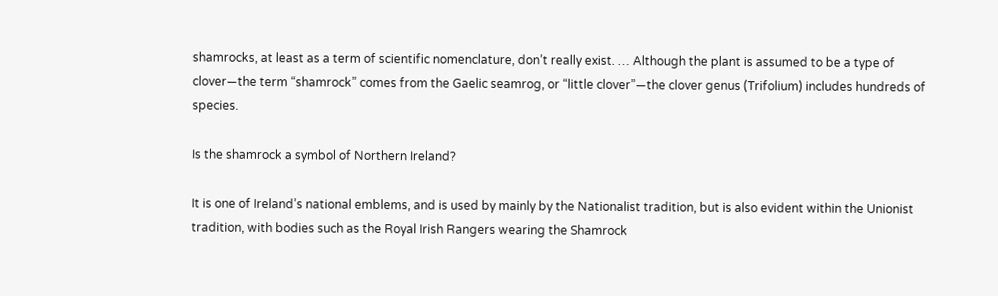shamrocks, at least as a term of scientific nomenclature, don’t really exist. … Although the plant is assumed to be a type of clover—the term “shamrock” comes from the Gaelic seamrog, or “little clover”—the clover genus (Trifolium) includes hundreds of species.

Is the shamrock a symbol of Northern Ireland?

It is one of Ireland’s national emblems, and is used by mainly by the Nationalist tradition, but is also evident within the Unionist tradition, with bodies such as the Royal Irish Rangers wearing the Shamrock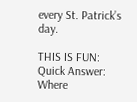every St. Patrick’s day.

THIS IS FUN:  Quick Answer: Where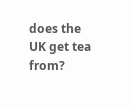does the UK get tea from?